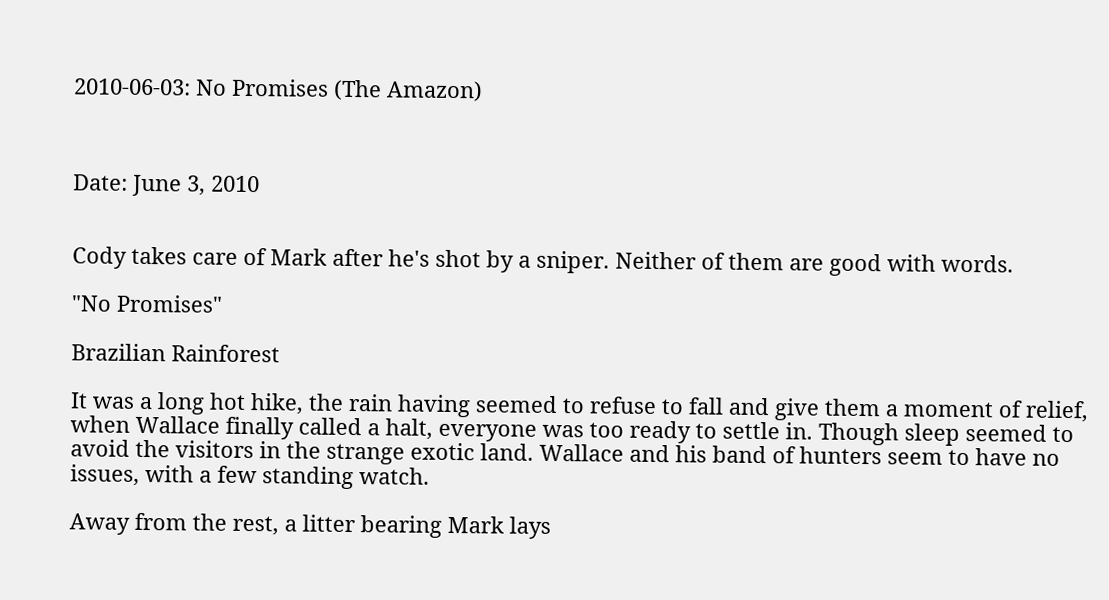2010-06-03: No Promises (The Amazon)



Date: June 3, 2010


Cody takes care of Mark after he's shot by a sniper. Neither of them are good with words.

"No Promises"

Brazilian Rainforest

It was a long hot hike, the rain having seemed to refuse to fall and give them a moment of relief, when Wallace finally called a halt, everyone was too ready to settle in. Though sleep seemed to avoid the visitors in the strange exotic land. Wallace and his band of hunters seem to have no issues, with a few standing watch.

Away from the rest, a litter bearing Mark lays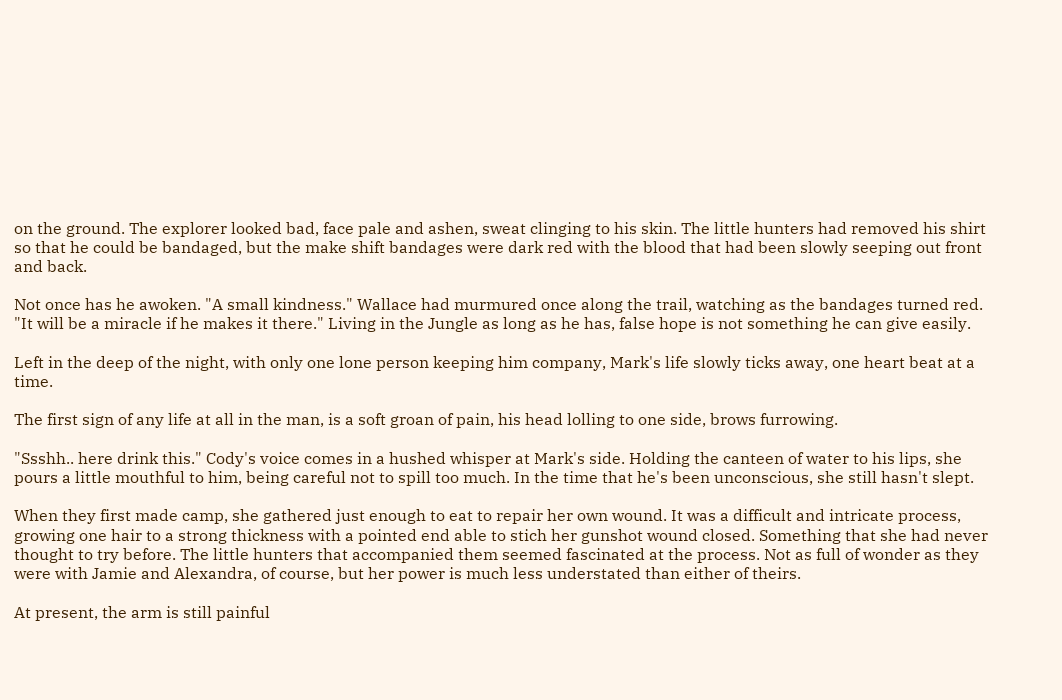on the ground. The explorer looked bad, face pale and ashen, sweat clinging to his skin. The little hunters had removed his shirt so that he could be bandaged, but the make shift bandages were dark red with the blood that had been slowly seeping out front and back.

Not once has he awoken. "A small kindness." Wallace had murmured once along the trail, watching as the bandages turned red. "It will be a miracle if he makes it there." Living in the Jungle as long as he has, false hope is not something he can give easily.

Left in the deep of the night, with only one lone person keeping him company, Mark's life slowly ticks away, one heart beat at a time.

The first sign of any life at all in the man, is a soft groan of pain, his head lolling to one side, brows furrowing.

"Ssshh.. here drink this." Cody's voice comes in a hushed whisper at Mark's side. Holding the canteen of water to his lips, she pours a little mouthful to him, being careful not to spill too much. In the time that he's been unconscious, she still hasn't slept.

When they first made camp, she gathered just enough to eat to repair her own wound. It was a difficult and intricate process, growing one hair to a strong thickness with a pointed end able to stich her gunshot wound closed. Something that she had never thought to try before. The little hunters that accompanied them seemed fascinated at the process. Not as full of wonder as they were with Jamie and Alexandra, of course, but her power is much less understated than either of theirs.

At present, the arm is still painful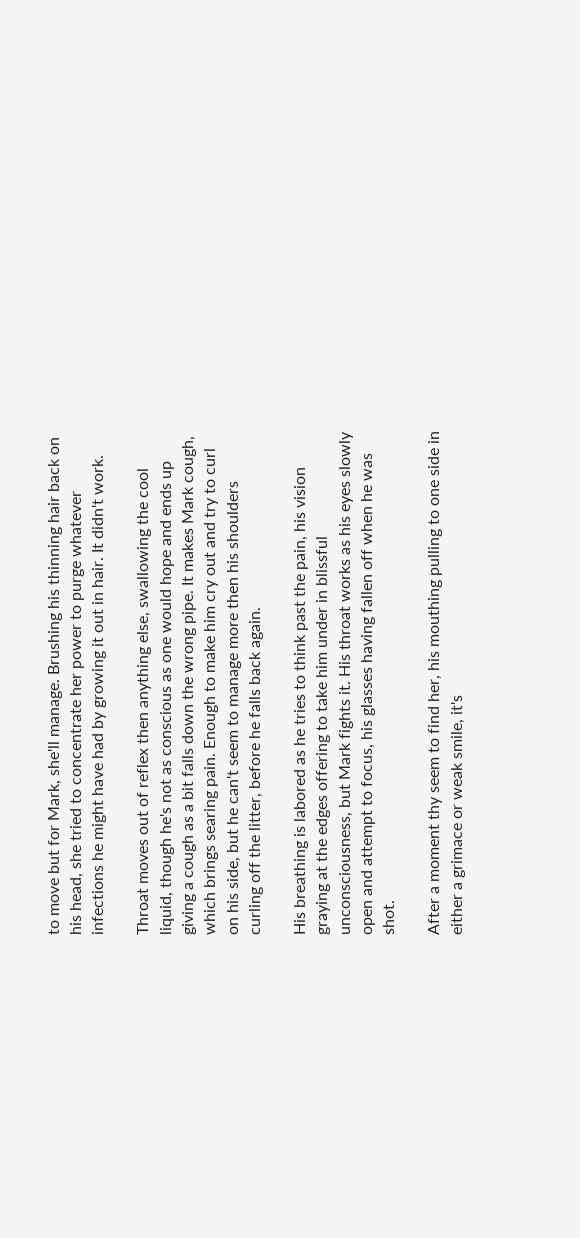to move but for Mark, she'll manage. Brushing his thinning hair back on his head, she tried to concentrate her power to purge whatever infections he might have had by growing it out in hair. It didn't work.

Throat moves out of reflex then anything else, swallowing the cool liquid, though he's not as conscious as one would hope and ends up giving a cough as a bit falls down the wrong pipe. It makes Mark cough, which brings searing pain. Enough to make him cry out and try to curl on his side, but he can't seem to manage more then his shoulders curling off the litter, before he falls back again.

His breathing is labored as he tries to think past the pain, his vision graying at the edges offering to take him under in blissful unconsciousness, but Mark fights it. His throat works as his eyes slowly open and attempt to focus, his glasses having fallen off when he was shot.

After a moment thy seem to find her, his mouthing pulling to one side in either a grimace or weak smile, it's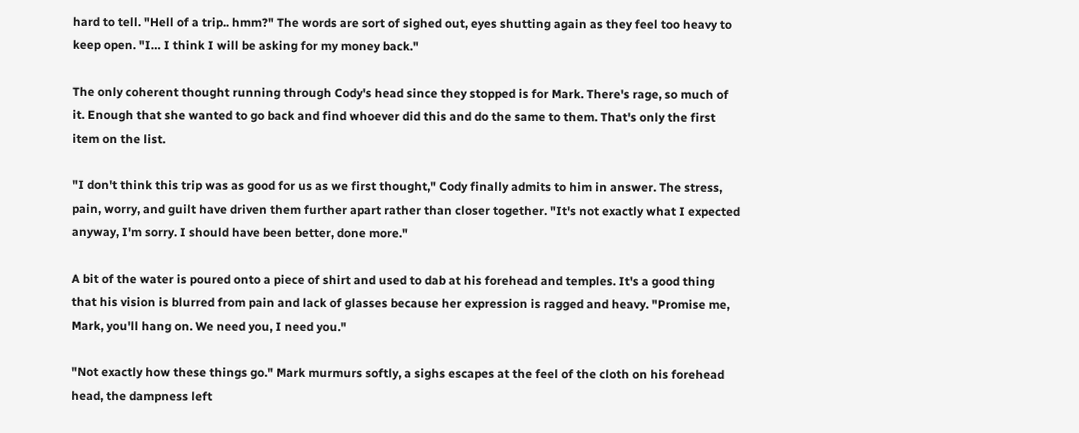hard to tell. "Hell of a trip.. hmm?" The words are sort of sighed out, eyes shutting again as they feel too heavy to keep open. "I… I think I will be asking for my money back."

The only coherent thought running through Cody's head since they stopped is for Mark. There's rage, so much of it. Enough that she wanted to go back and find whoever did this and do the same to them. That's only the first item on the list.

"I don't think this trip was as good for us as we first thought," Cody finally admits to him in answer. The stress, pain, worry, and guilt have driven them further apart rather than closer together. "It's not exactly what I expected anyway, I'm sorry. I should have been better, done more."

A bit of the water is poured onto a piece of shirt and used to dab at his forehead and temples. It's a good thing that his vision is blurred from pain and lack of glasses because her expression is ragged and heavy. "Promise me, Mark, you'll hang on. We need you, I need you."

"Not exactly how these things go." Mark murmurs softly, a sighs escapes at the feel of the cloth on his forehead head, the dampness left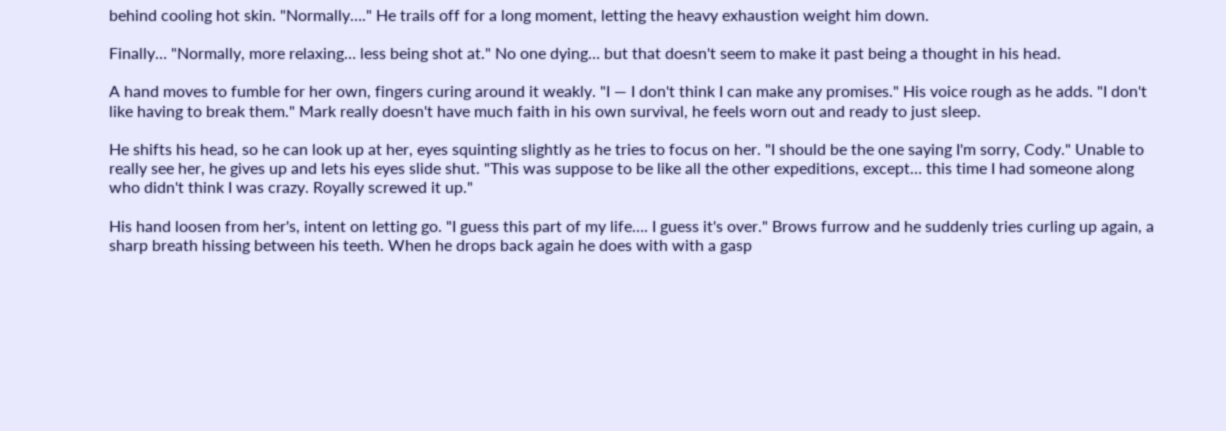behind cooling hot skin. "Normally…." He trails off for a long moment, letting the heavy exhaustion weight him down.

Finally… "Normally, more relaxing… less being shot at." No one dying… but that doesn't seem to make it past being a thought in his head.

A hand moves to fumble for her own, fingers curing around it weakly. "I — I don't think I can make any promises." His voice rough as he adds. "I don't like having to break them." Mark really doesn't have much faith in his own survival, he feels worn out and ready to just sleep.

He shifts his head, so he can look up at her, eyes squinting slightly as he tries to focus on her. "I should be the one saying I'm sorry, Cody." Unable to really see her, he gives up and lets his eyes slide shut. "This was suppose to be like all the other expeditions, except… this time I had someone along who didn't think I was crazy. Royally screwed it up."

His hand loosen from her's, intent on letting go. "I guess this part of my life…. I guess it's over." Brows furrow and he suddenly tries curling up again, a sharp breath hissing between his teeth. When he drops back again he does with with a gasp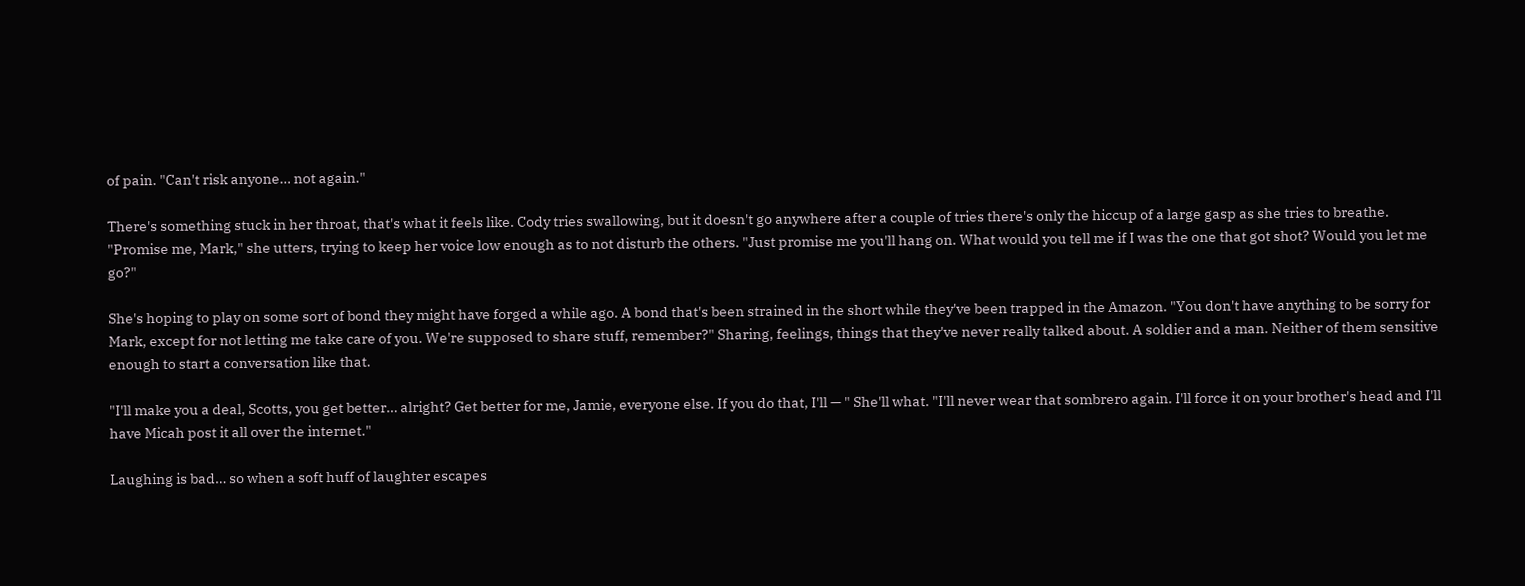of pain. "Can't risk anyone… not again."

There's something stuck in her throat, that's what it feels like. Cody tries swallowing, but it doesn't go anywhere after a couple of tries there's only the hiccup of a large gasp as she tries to breathe. "Promise me, Mark," she utters, trying to keep her voice low enough as to not disturb the others. "Just promise me you'll hang on. What would you tell me if I was the one that got shot? Would you let me go?"

She's hoping to play on some sort of bond they might have forged a while ago. A bond that's been strained in the short while they've been trapped in the Amazon. "You don't have anything to be sorry for Mark, except for not letting me take care of you. We're supposed to share stuff, remember?" Sharing, feelings, things that they've never really talked about. A soldier and a man. Neither of them sensitive enough to start a conversation like that.

"I'll make you a deal, Scotts, you get better… alright? Get better for me, Jamie, everyone else. If you do that, I'll — " She'll what. "I'll never wear that sombrero again. I'll force it on your brother's head and I'll have Micah post it all over the internet."

Laughing is bad… so when a soft huff of laughter escapes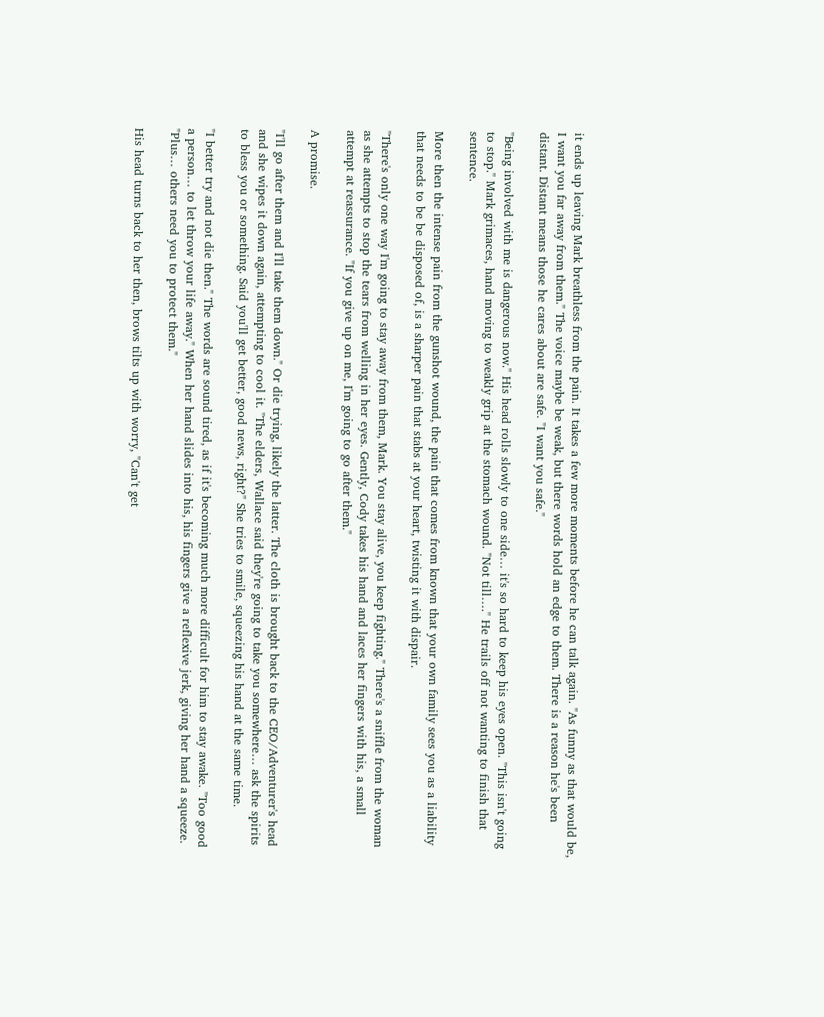it ends up leaving Mark breathless from the pain. It takes a few more moments before he can talk again. "As funny as that would be, I want you far away from them." The voice maybe be weak, but there words hold an edge to them. There is a reason he's been distant. Distant means those he cares about are safe. "I want you safe."

"Being involved with me is dangerous now." His head rolls slowly to one side… it's so hard to keep his eyes open. "This isn't going to stop." Mark grimaces, hand moving to weakly grip at the stomach wound. "Not till…." He trails off not wanting to finish that sentence.

More then the intense pain from the gunshot wound, the pain that comes from known that your own family sees you as a liability that needs to be be disposed of, is a sharper pain that stabs at your heart, twisting it with dispair.

"There's only one way I'm going to stay away from them, Mark. You stay alive, you keep fighting." There's a sniffle from the woman as she attempts to stop the tears from welling in her eyes. Gently, Cody takes his hand and laces her fingers with his, a small attempt at reassurance. "If you give up on me, I'm going to go after them."

A promise.

"I'll go after them and I'll take them down." Or die trying, likely the latter. The cloth is brought back to the CEO/Adventurer's head and she wipes it down again, attempting to cool it. "The elders, Wallace said they're going to take you somewhere… ask the spirits to bless you or something. Said you'll get better, good news, right?" She tries to smile, squeezing his hand at the same time.

"I better try and not die then." The words are sound tired, as if it's becoming much more difficult for him to stay awake. "Too good a person… to let throw your life away." When her hand slides into his, his fingers give a reflexive jerk, giving her hand a squeeze. "Plus… others need you to protect them."

His head turns back to her then, brows tilts up with worry, "Can't get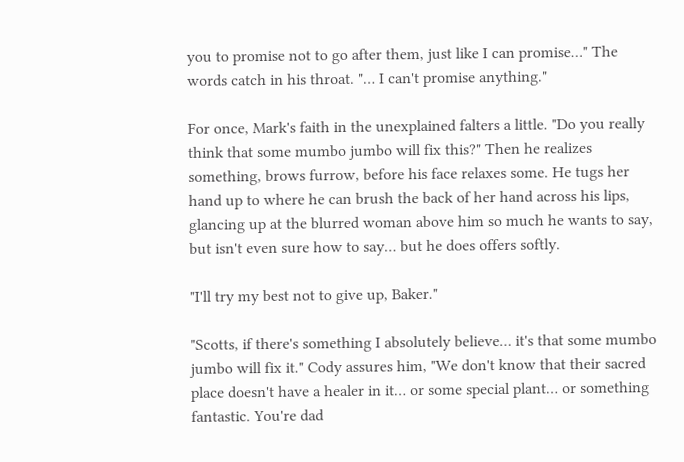you to promise not to go after them, just like I can promise…" The words catch in his throat. "… I can't promise anything."

For once, Mark's faith in the unexplained falters a little. "Do you really think that some mumbo jumbo will fix this?" Then he realizes something, brows furrow, before his face relaxes some. He tugs her hand up to where he can brush the back of her hand across his lips, glancing up at the blurred woman above him so much he wants to say, but isn't even sure how to say… but he does offers softly.

"I'll try my best not to give up, Baker."

"Scotts, if there's something I absolutely believe… it's that some mumbo jumbo will fix it." Cody assures him, "We don't know that their sacred place doesn't have a healer in it… or some special plant… or something fantastic. You're dad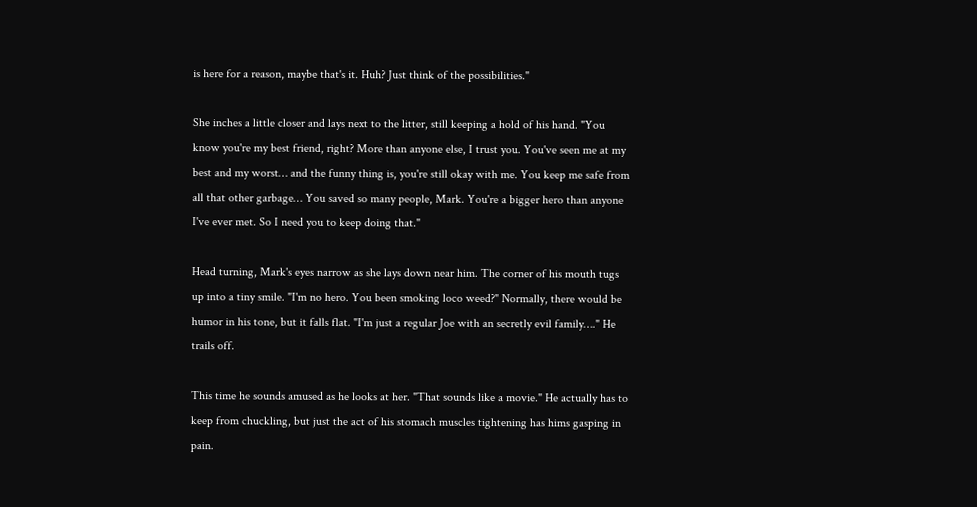is here for a reason, maybe that's it. Huh? Just think of the possibilities."

She inches a little closer and lays next to the litter, still keeping a hold of his hand. "You know you're my best friend, right? More than anyone else, I trust you. You've seen me at my best and my worst… and the funny thing is, you're still okay with me. You keep me safe from all that other garbage… You saved so many people, Mark. You're a bigger hero than anyone I've ever met. So I need you to keep doing that."

Head turning, Mark's eyes narrow as she lays down near him. The corner of his mouth tugs up into a tiny smile. "I'm no hero. You been smoking loco weed?" Normally, there would be humor in his tone, but it falls flat. "I'm just a regular Joe with an secretly evil family…." He trails off.

This time he sounds amused as he looks at her. "That sounds like a movie." He actually has to keep from chuckling, but just the act of his stomach muscles tightening has hims gasping in pain.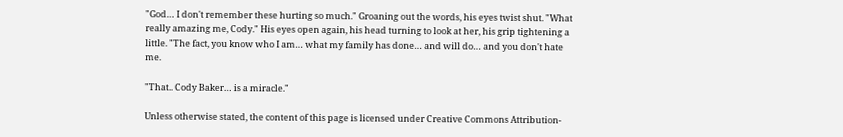"God… I don't remember these hurting so much." Groaning out the words, his eyes twist shut. "What really amazing me, Cody." His eyes open again, his head turning to look at her, his grip tightening a little. "The fact, you know who I am… what my family has done… and will do… and you don't hate me.

"That.. Cody Baker… is a miracle."

Unless otherwise stated, the content of this page is licensed under Creative Commons Attribution-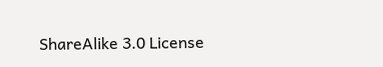ShareAlike 3.0 License